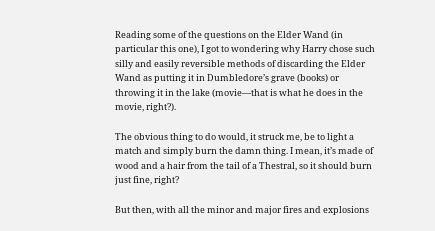Reading some of the questions on the Elder Wand (in particular this one), I got to wondering why Harry chose such silly and easily reversible methods of discarding the Elder Wand as putting it in Dumbledore’s grave (books) or throwing it in the lake (movie—that is what he does in the movie, right?).

The obvious thing to do would, it struck me, be to light a match and simply burn the damn thing. I mean, it’s made of wood and a hair from the tail of a Thestral, so it should burn just fine, right?

But then, with all the minor and major fires and explosions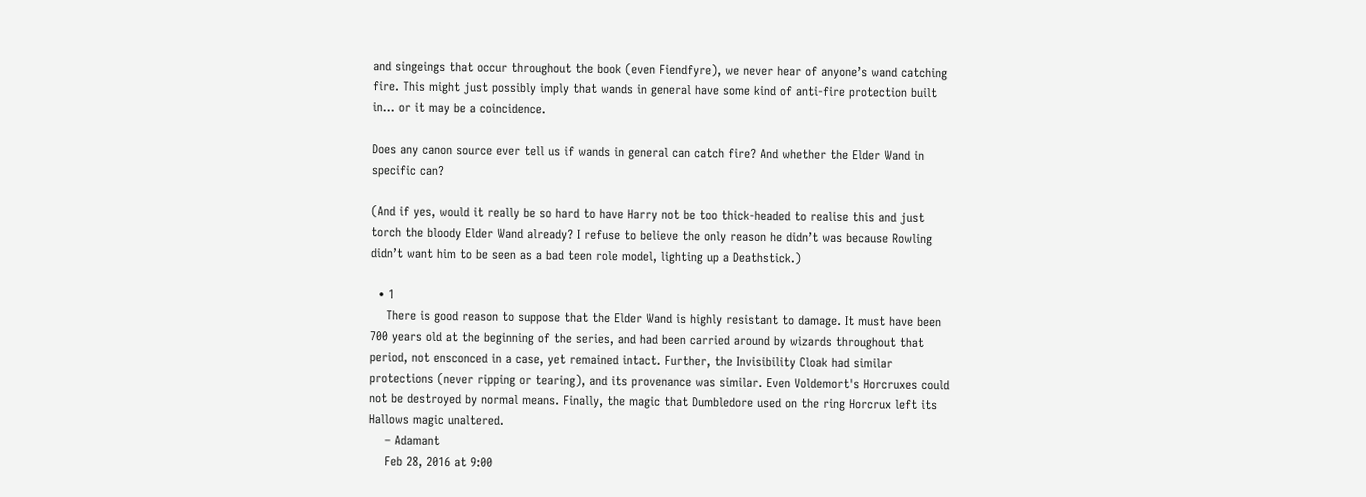and singeings that occur throughout the book (even Fiendfyre), we never hear of anyone’s wand catching fire. This might just possibly imply that wands in general have some kind of anti-fire protection built in… or it may be a coincidence.

Does any canon source ever tell us if wands in general can catch fire? And whether the Elder Wand in specific can?

(And if yes, would it really be so hard to have Harry not be too thick-headed to realise this and just torch the bloody Elder Wand already? I refuse to believe the only reason he didn’t was because Rowling didn’t want him to be seen as a bad teen role model, lighting up a Deathstick.)

  • 1
    There is good reason to suppose that the Elder Wand is highly resistant to damage. It must have been 700 years old at the beginning of the series, and had been carried around by wizards throughout that period, not ensconced in a case, yet remained intact. Further, the Invisibility Cloak had similar protections (never ripping or tearing), and its provenance was similar. Even Voldemort's Horcruxes could not be destroyed by normal means. Finally, the magic that Dumbledore used on the ring Horcrux left its Hallows magic unaltered.
    – Adamant
    Feb 28, 2016 at 9:00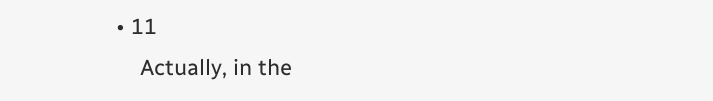• 11
    Actually, in the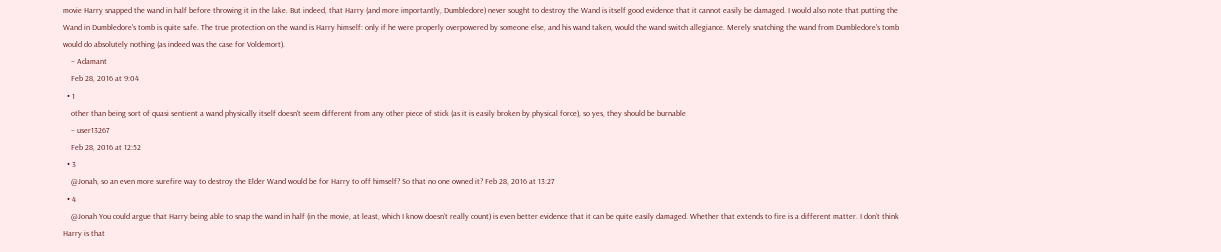movie Harry snapped the wand in half before throwing it in the lake. But indeed, that Harry (and more importantly, Dumbledore) never sought to destroy the Wand is itself good evidence that it cannot easily be damaged. I would also note that putting the Wand in Dumbledore's tomb is quite safe. The true protection on the wand is Harry himself: only if he were properly overpowered by someone else, and his wand taken, would the wand switch allegiance. Merely snatching the wand from Dumbledore's tomb would do absolutely nothing (as indeed was the case for Voldemort).
    – Adamant
    Feb 28, 2016 at 9:04
  • 1
    other than being sort of quasi sentient a wand physically itself doesn't seem different from any other piece of stick (as it is easily broken by physical force), so yes, they should be burnable
    – user13267
    Feb 28, 2016 at 12:52
  • 3
    @Jonah, so an even more surefire way to destroy the Elder Wand would be for Harry to off himself? So that no one owned it? Feb 28, 2016 at 13:27
  • 4
    @Jonah You could argue that Harry being able to snap the wand in half (in the movie, at least, which I know doesn’t really count) is even better evidence that it can be quite easily damaged. Whether that extends to fire is a different matter. I don’t think Harry is that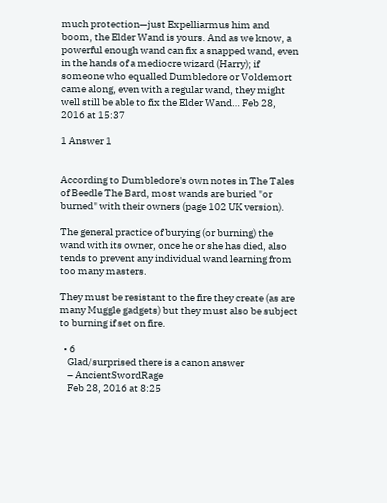much protection—just Expelliarmus him and boom, the Elder Wand is yours. And as we know, a powerful enough wand can fix a snapped wand, even in the hands of a mediocre wizard (Harry); if someone who equalled Dumbledore or Voldemort came along, even with a regular wand, they might well still be able to fix the Elder Wand… Feb 28, 2016 at 15:37

1 Answer 1


According to Dumbledore's own notes in The Tales of Beedle The Bard, most wands are buried "or burned" with their owners (page 102 UK version).

The general practice of burying (or burning) the wand with its owner, once he or she has died, also tends to prevent any individual wand learning from too many masters.

They must be resistant to the fire they create (as are many Muggle gadgets) but they must also be subject to burning if set on fire.

  • 6
    Glad/surprised there is a canon answer
    – AncientSwordRage
    Feb 28, 2016 at 8:25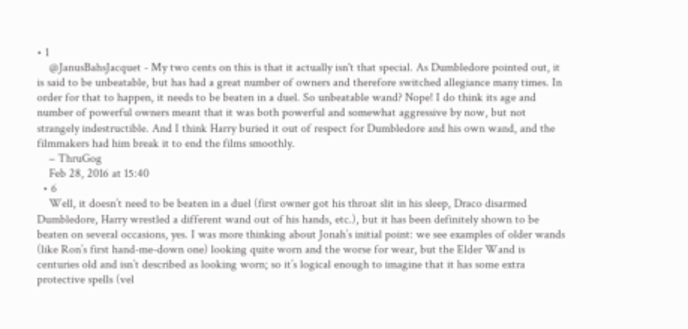• 1
    @JanusBahsJacquet - My two cents on this is that it actually isn't that special. As Dumbledore pointed out, it is said to be unbeatable, but has had a great number of owners and therefore switched allegiance many times. In order for that to happen, it needs to be beaten in a duel. So unbeatable wand? Nope! I do think its age and number of powerful owners meant that it was both powerful and somewhat aggressive by now, but not strangely indestructible. And I think Harry buried it out of respect for Dumbledore and his own wand, and the filmmakers had him break it to end the films smoothly.
    – ThruGog
    Feb 28, 2016 at 15:40
  • 6
    Well, it doesn’t need to be beaten in a duel (first owner got his throat slit in his sleep, Draco disarmed Dumbledore, Harry wrestled a different wand out of his hands, etc.), but it has been definitely shown to be beaten on several occasions, yes. I was more thinking about Jonah’s initial point: we see examples of older wands (like Ron’s first hand-me-down one) looking quite worn and the worse for wear, but the Elder Wand is centuries old and isn’t described as looking worn; so it’s logical enough to imagine that it has some extra protective spells (vel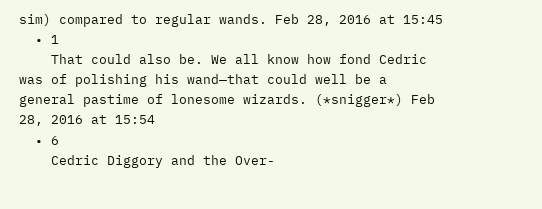sim) compared to regular wands. Feb 28, 2016 at 15:45
  • 1
    That could also be. We all know how fond Cedric was of polishing his wand—that could well be a general pastime of lonesome wizards. (*snigger*) Feb 28, 2016 at 15:54
  • 6
    Cedric Diggory and the Over-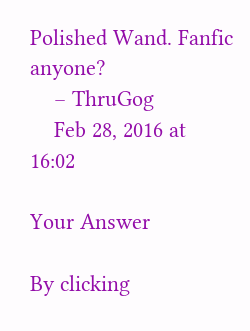Polished Wand. Fanfic anyone?
    – ThruGog
    Feb 28, 2016 at 16:02

Your Answer

By clicking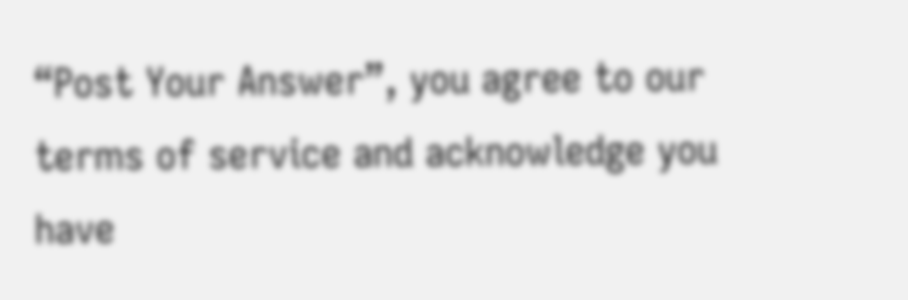“Post Your Answer”, you agree to our terms of service and acknowledge you have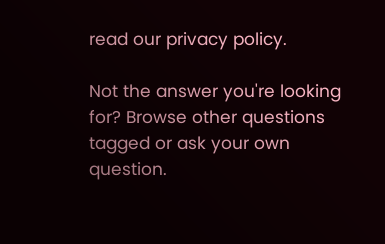read our privacy policy.

Not the answer you're looking for? Browse other questions tagged or ask your own question.